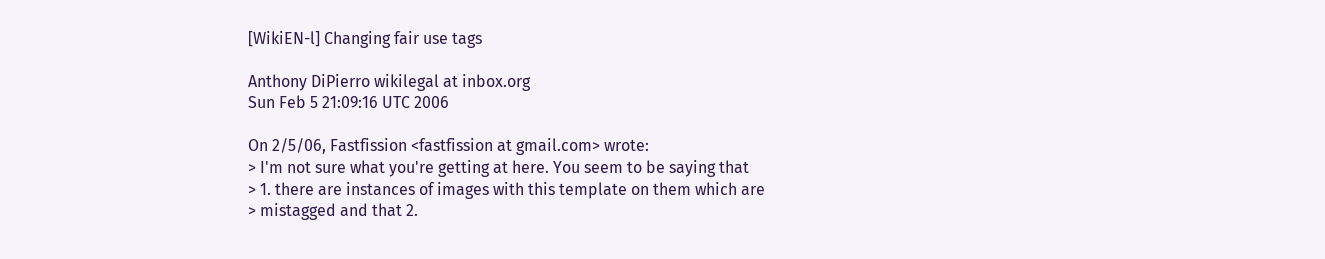[WikiEN-l] Changing fair use tags

Anthony DiPierro wikilegal at inbox.org
Sun Feb 5 21:09:16 UTC 2006

On 2/5/06, Fastfission <fastfission at gmail.com> wrote:
> I'm not sure what you're getting at here. You seem to be saying that
> 1. there are instances of images with this template on them which are
> mistagged and that 2.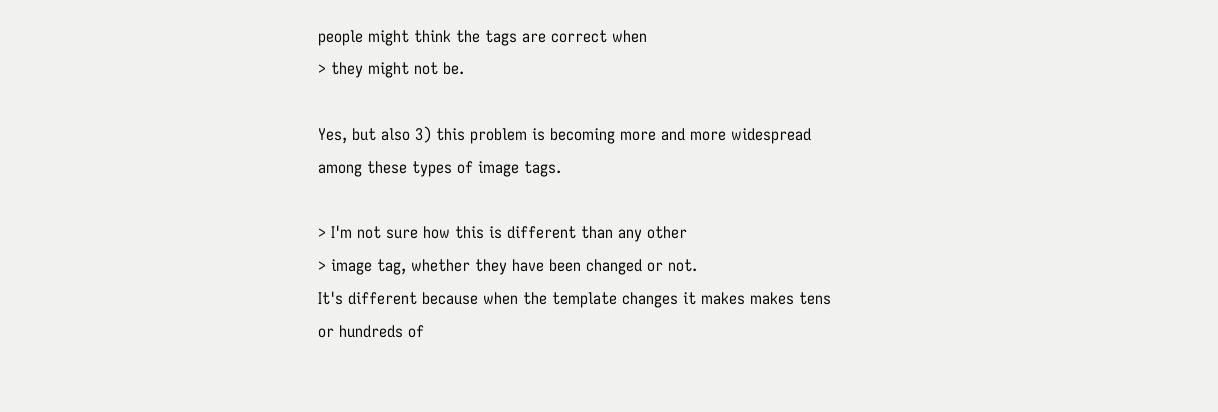people might think the tags are correct when
> they might not be.

Yes, but also 3) this problem is becoming more and more widespread
among these types of image tags.

> I'm not sure how this is different than any other
> image tag, whether they have been changed or not.
It's different because when the template changes it makes makes tens
or hundreds of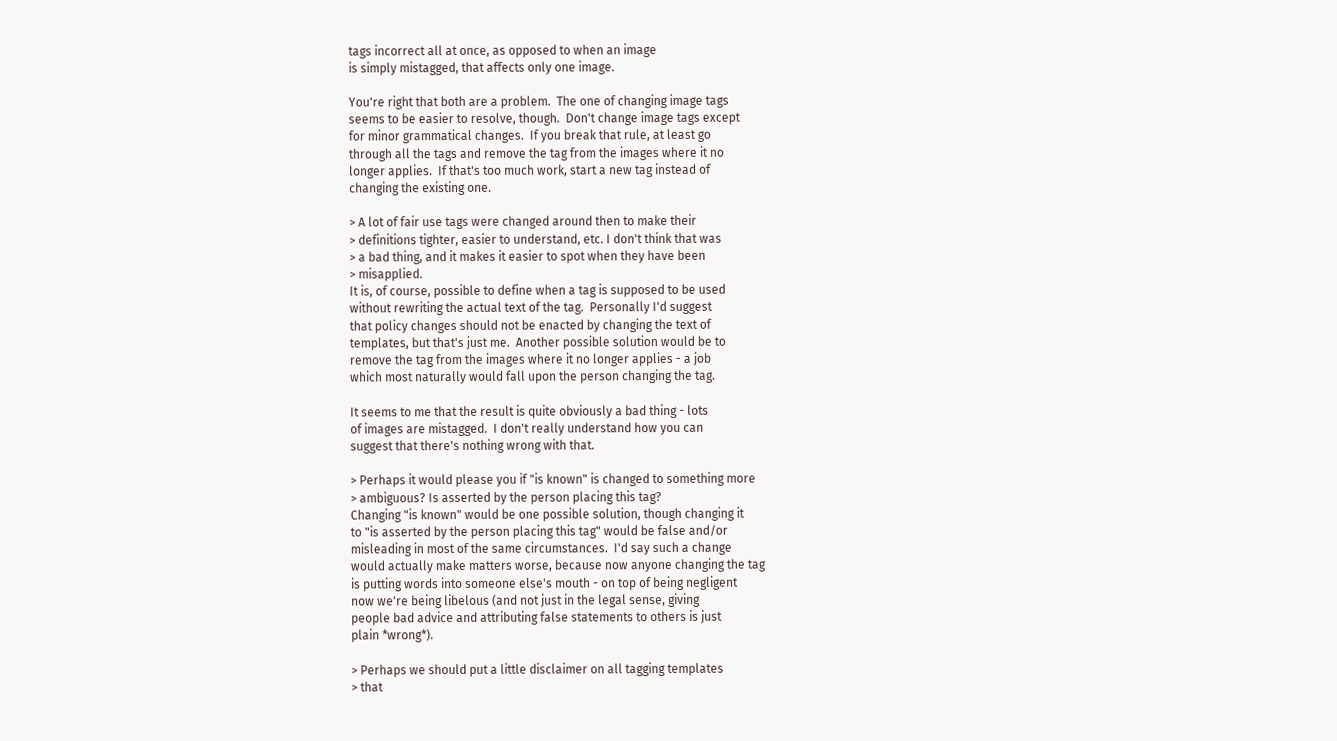tags incorrect all at once, as opposed to when an image
is simply mistagged, that affects only one image.

You're right that both are a problem.  The one of changing image tags
seems to be easier to resolve, though.  Don't change image tags except
for minor grammatical changes.  If you break that rule, at least go
through all the tags and remove the tag from the images where it no
longer applies.  If that's too much work, start a new tag instead of
changing the existing one.

> A lot of fair use tags were changed around then to make their
> definitions tighter, easier to understand, etc. I don't think that was
> a bad thing, and it makes it easier to spot when they have been
> misapplied.
It is, of course, possible to define when a tag is supposed to be used
without rewriting the actual text of the tag.  Personally I'd suggest
that policy changes should not be enacted by changing the text of
templates, but that's just me.  Another possible solution would be to
remove the tag from the images where it no longer applies - a job
which most naturally would fall upon the person changing the tag.

It seems to me that the result is quite obviously a bad thing - lots
of images are mistagged.  I don't really understand how you can
suggest that there's nothing wrong with that.

> Perhaps it would please you if "is known" is changed to something more
> ambiguous? Is asserted by the person placing this tag?
Changing "is known" would be one possible solution, though changing it
to "is asserted by the person placing this tag" would be false and/or
misleading in most of the same circumstances.  I'd say such a change
would actually make matters worse, because now anyone changing the tag
is putting words into someone else's mouth - on top of being negligent
now we're being libelous (and not just in the legal sense, giving
people bad advice and attributing false statements to others is just
plain *wrong*).

> Perhaps we should put a little disclaimer on all tagging templates
> that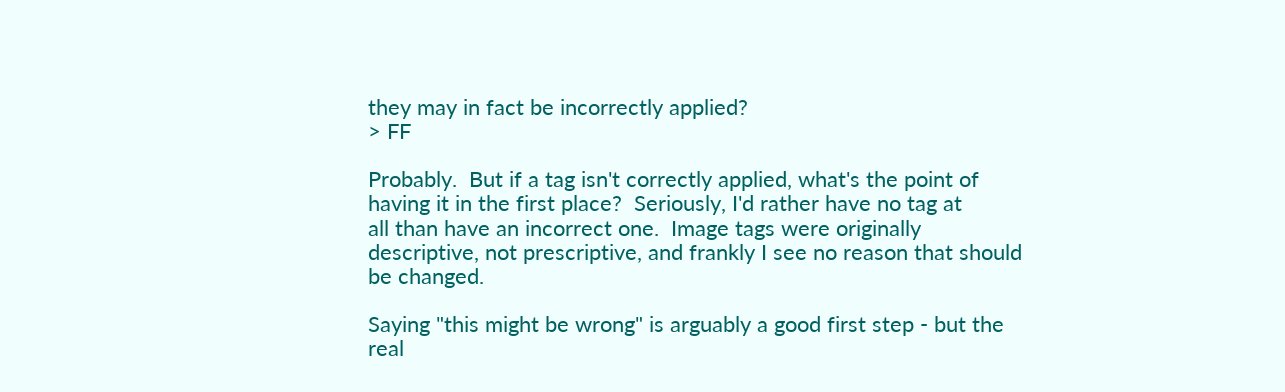they may in fact be incorrectly applied?
> FF

Probably.  But if a tag isn't correctly applied, what's the point of
having it in the first place?  Seriously, I'd rather have no tag at
all than have an incorrect one.  Image tags were originally
descriptive, not prescriptive, and frankly I see no reason that should
be changed.

Saying "this might be wrong" is arguably a good first step - but the
real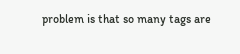problem is that so many tags are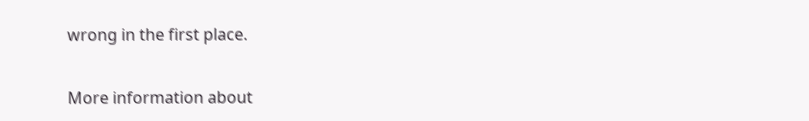wrong in the first place.


More information about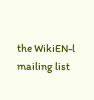the WikiEN-l mailing list